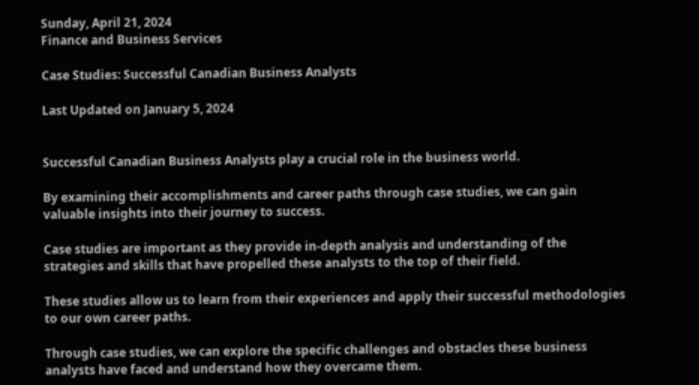Sunday, April 21, 2024
Finance and Business Services

Case Studies: Successful Canadian Business Analysts

Last Updated on January 5, 2024


Successful Canadian Business Analysts play a crucial role in the business world.

By examining their accomplishments and career paths through case studies, we can gain valuable insights into their journey to success.

Case studies are important as they provide in-depth analysis and understanding of the strategies and skills that have propelled these analysts to the top of their field.

These studies allow us to learn from their experiences and apply their successful methodologies to our own career paths.

Through case studies, we can explore the specific challenges and obstacles these business analysts have faced and understand how they overcame them.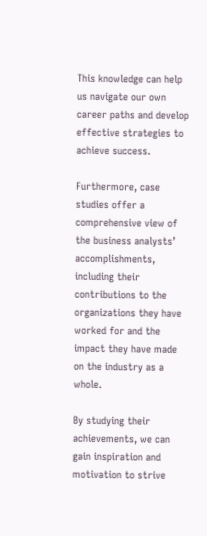This knowledge can help us navigate our own career paths and develop effective strategies to achieve success.

Furthermore, case studies offer a comprehensive view of the business analysts’ accomplishments, including their contributions to the organizations they have worked for and the impact they have made on the industry as a whole.

By studying their achievements, we can gain inspiration and motivation to strive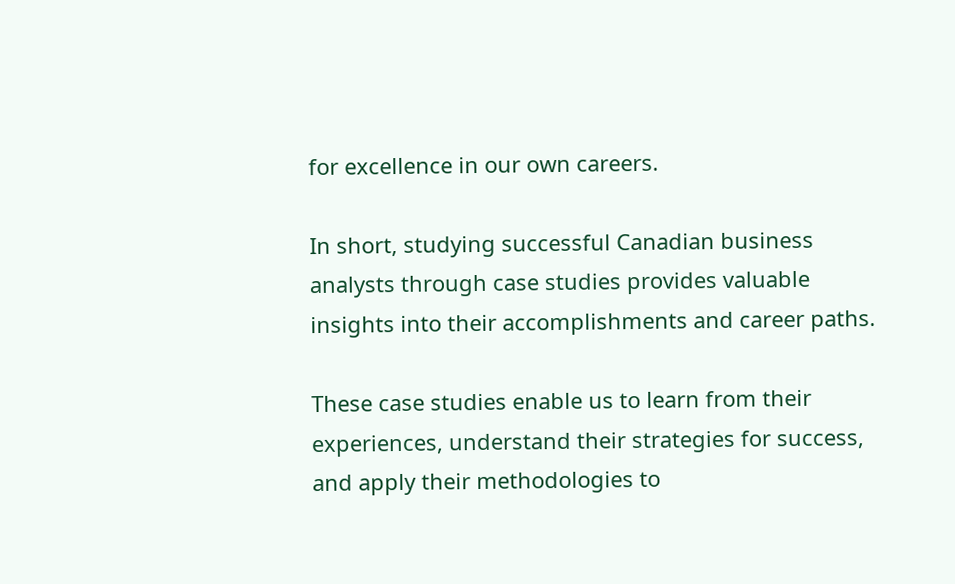for excellence in our own careers.

In short, studying successful Canadian business analysts through case studies provides valuable insights into their accomplishments and career paths.

These case studies enable us to learn from their experiences, understand their strategies for success, and apply their methodologies to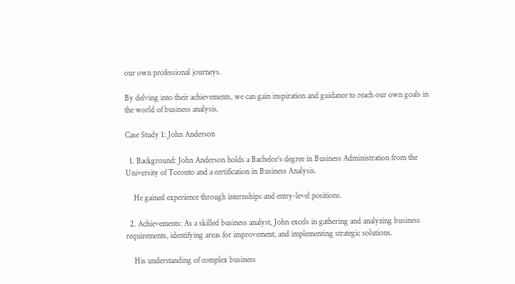our own professional journeys.

By delving into their achievements, we can gain inspiration and guidance to reach our own goals in the world of business analysis.

Case Study 1: John Anderson

  1. Background: John Anderson holds a Bachelor’s degree in Business Administration from the University of Toronto and a certification in Business Analysis.

    He gained experience through internships and entry-level positions.

  2. Achievements: As a skilled business analyst, John excels in gathering and analyzing business requirements, identifying areas for improvement, and implementing strategic solutions.

    His understanding of complex business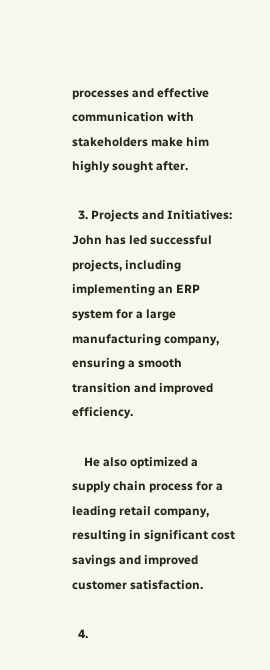processes and effective communication with stakeholders make him highly sought after.

  3. Projects and Initiatives: John has led successful projects, including implementing an ERP system for a large manufacturing company, ensuring a smooth transition and improved efficiency.

    He also optimized a supply chain process for a leading retail company, resulting in significant cost savings and improved customer satisfaction.

  4.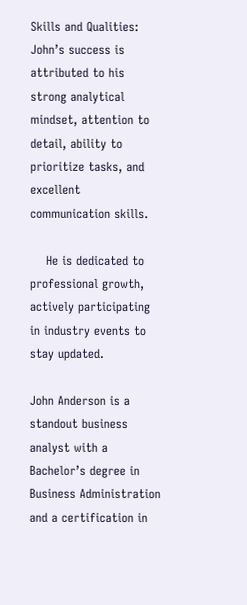Skills and Qualities: John’s success is attributed to his strong analytical mindset, attention to detail, ability to prioritize tasks, and excellent communication skills.

    He is dedicated to professional growth, actively participating in industry events to stay updated.

John Anderson is a standout business analyst with a Bachelor’s degree in Business Administration and a certification in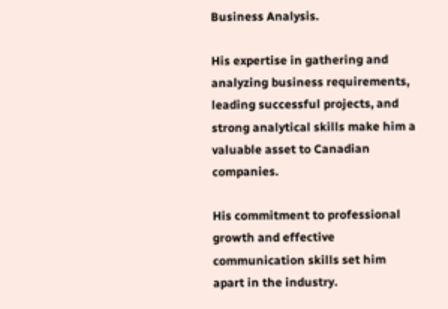Business Analysis.

His expertise in gathering and analyzing business requirements, leading successful projects, and strong analytical skills make him a valuable asset to Canadian companies.

His commitment to professional growth and effective communication skills set him apart in the industry.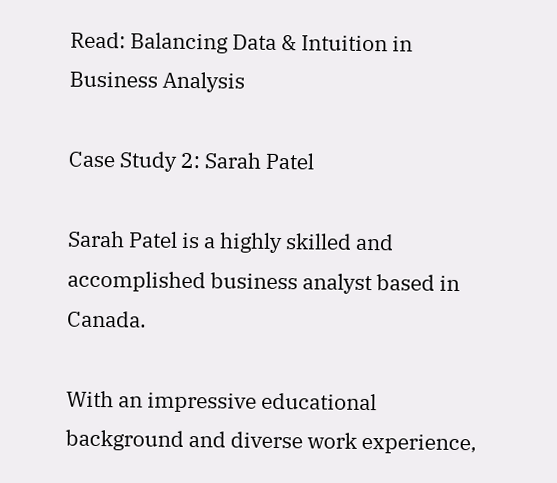Read: Balancing Data & Intuition in Business Analysis

Case Study 2: Sarah Patel

Sarah Patel is a highly skilled and accomplished business analyst based in Canada.

With an impressive educational background and diverse work experience,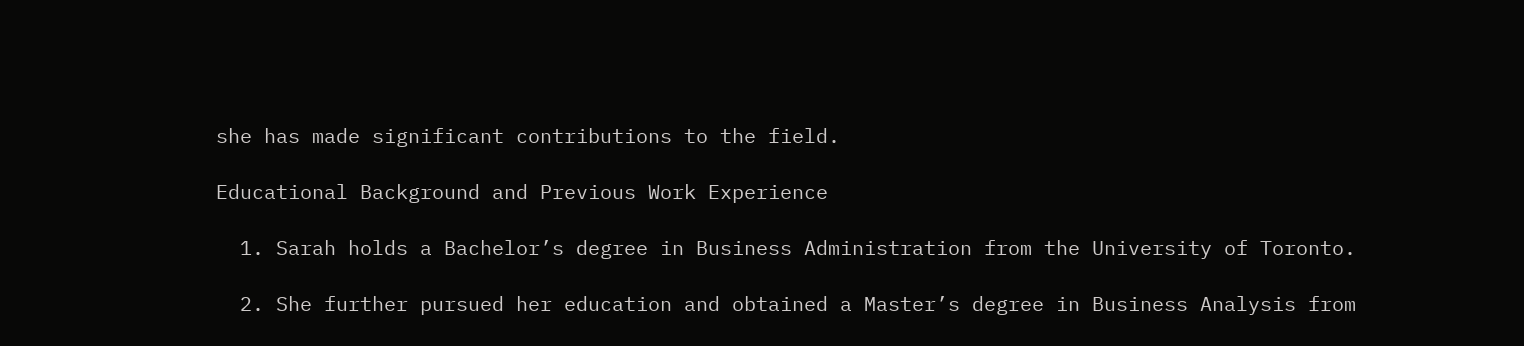she has made significant contributions to the field.

Educational Background and Previous Work Experience

  1. Sarah holds a Bachelor’s degree in Business Administration from the University of Toronto.

  2. She further pursued her education and obtained a Master’s degree in Business Analysis from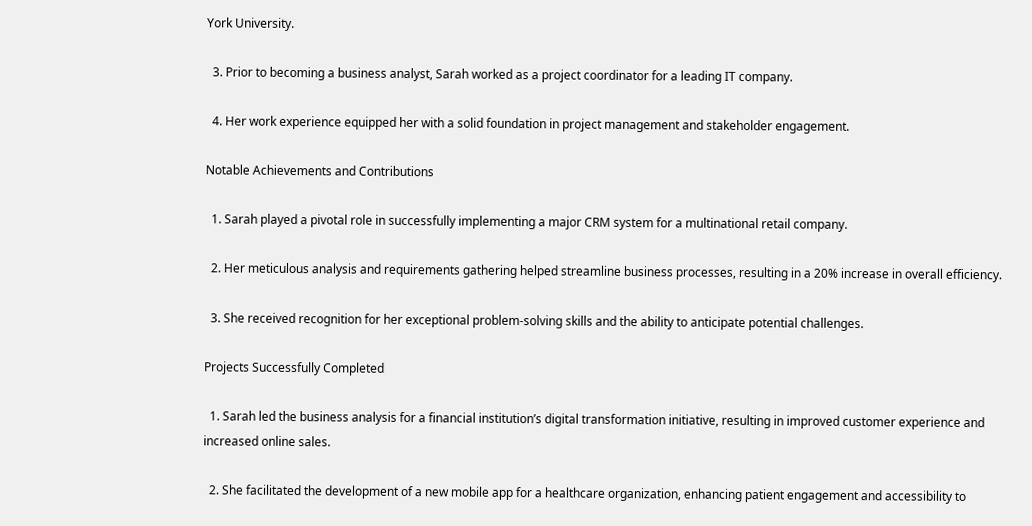York University.

  3. Prior to becoming a business analyst, Sarah worked as a project coordinator for a leading IT company.

  4. Her work experience equipped her with a solid foundation in project management and stakeholder engagement.

Notable Achievements and Contributions

  1. Sarah played a pivotal role in successfully implementing a major CRM system for a multinational retail company.

  2. Her meticulous analysis and requirements gathering helped streamline business processes, resulting in a 20% increase in overall efficiency.

  3. She received recognition for her exceptional problem-solving skills and the ability to anticipate potential challenges.

Projects Successfully Completed

  1. Sarah led the business analysis for a financial institution’s digital transformation initiative, resulting in improved customer experience and increased online sales.

  2. She facilitated the development of a new mobile app for a healthcare organization, enhancing patient engagement and accessibility to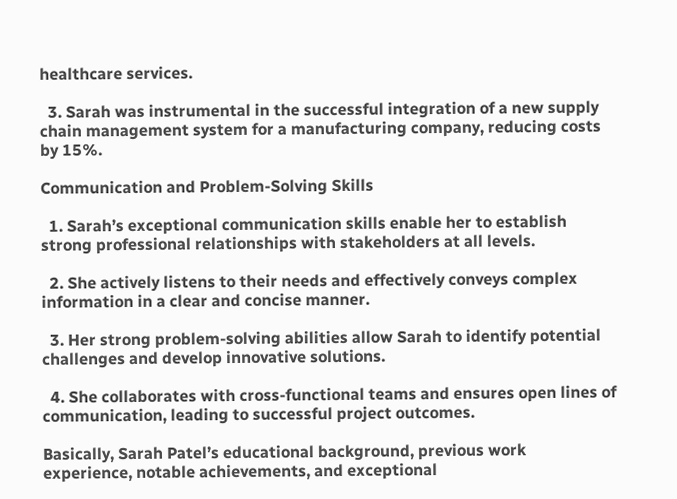healthcare services.

  3. Sarah was instrumental in the successful integration of a new supply chain management system for a manufacturing company, reducing costs by 15%.

Communication and Problem-Solving Skills

  1. Sarah’s exceptional communication skills enable her to establish strong professional relationships with stakeholders at all levels.

  2. She actively listens to their needs and effectively conveys complex information in a clear and concise manner.

  3. Her strong problem-solving abilities allow Sarah to identify potential challenges and develop innovative solutions.

  4. She collaborates with cross-functional teams and ensures open lines of communication, leading to successful project outcomes.

Basically, Sarah Patel’s educational background, previous work experience, notable achievements, and exceptional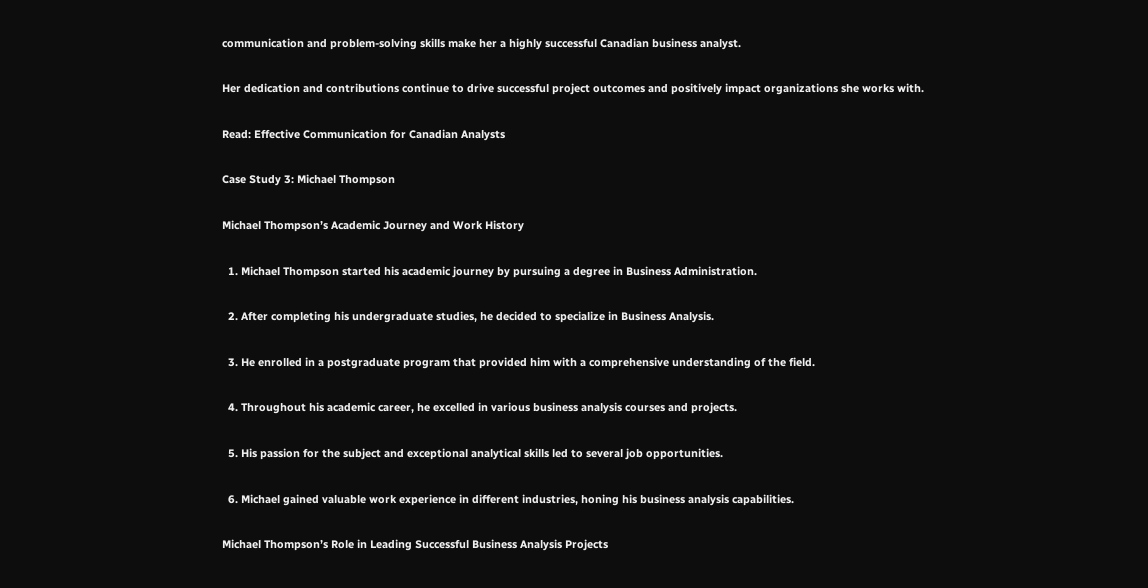communication and problem-solving skills make her a highly successful Canadian business analyst.

Her dedication and contributions continue to drive successful project outcomes and positively impact organizations she works with.

Read: Effective Communication for Canadian Analysts

Case Study 3: Michael Thompson

Michael Thompson’s Academic Journey and Work History

  1. Michael Thompson started his academic journey by pursuing a degree in Business Administration.

  2. After completing his undergraduate studies, he decided to specialize in Business Analysis.

  3. He enrolled in a postgraduate program that provided him with a comprehensive understanding of the field.

  4. Throughout his academic career, he excelled in various business analysis courses and projects.

  5. His passion for the subject and exceptional analytical skills led to several job opportunities.

  6. Michael gained valuable work experience in different industries, honing his business analysis capabilities.

Michael Thompson’s Role in Leading Successful Business Analysis Projects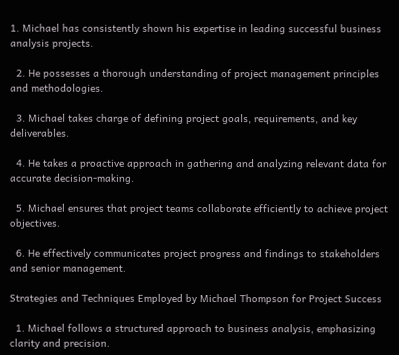1. Michael has consistently shown his expertise in leading successful business analysis projects.

  2. He possesses a thorough understanding of project management principles and methodologies.

  3. Michael takes charge of defining project goals, requirements, and key deliverables.

  4. He takes a proactive approach in gathering and analyzing relevant data for accurate decision-making.

  5. Michael ensures that project teams collaborate efficiently to achieve project objectives.

  6. He effectively communicates project progress and findings to stakeholders and senior management.

Strategies and Techniques Employed by Michael Thompson for Project Success

  1. Michael follows a structured approach to business analysis, emphasizing clarity and precision.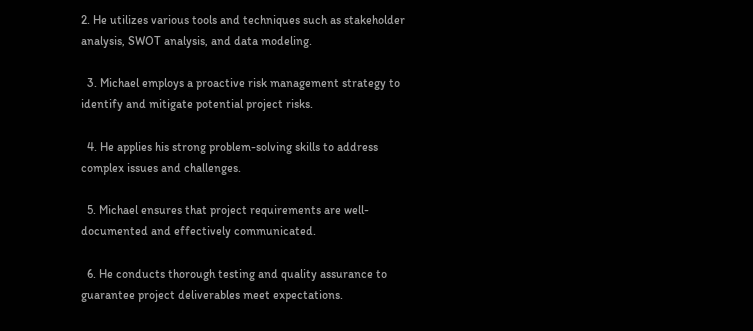2. He utilizes various tools and techniques such as stakeholder analysis, SWOT analysis, and data modeling.

  3. Michael employs a proactive risk management strategy to identify and mitigate potential project risks.

  4. He applies his strong problem-solving skills to address complex issues and challenges.

  5. Michael ensures that project requirements are well-documented and effectively communicated.

  6. He conducts thorough testing and quality assurance to guarantee project deliverables meet expectations.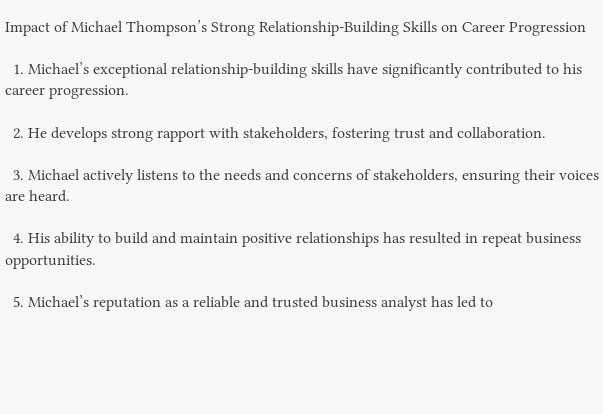Impact of Michael Thompson’s Strong Relationship-Building Skills on Career Progression

  1. Michael’s exceptional relationship-building skills have significantly contributed to his career progression.

  2. He develops strong rapport with stakeholders, fostering trust and collaboration.

  3. Michael actively listens to the needs and concerns of stakeholders, ensuring their voices are heard.

  4. His ability to build and maintain positive relationships has resulted in repeat business opportunities.

  5. Michael’s reputation as a reliable and trusted business analyst has led to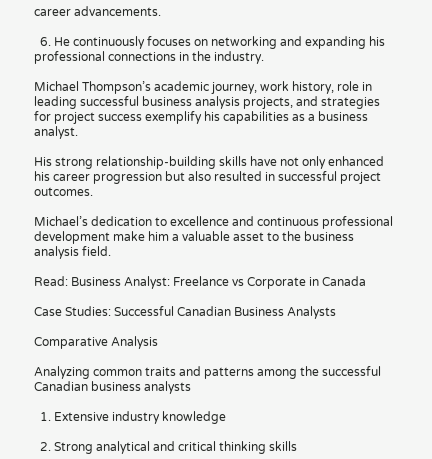career advancements.

  6. He continuously focuses on networking and expanding his professional connections in the industry.

Michael Thompson’s academic journey, work history, role in leading successful business analysis projects, and strategies for project success exemplify his capabilities as a business analyst.

His strong relationship-building skills have not only enhanced his career progression but also resulted in successful project outcomes.

Michael’s dedication to excellence and continuous professional development make him a valuable asset to the business analysis field.

Read: Business Analyst: Freelance vs Corporate in Canada

Case Studies: Successful Canadian Business Analysts

Comparative Analysis

Analyzing common traits and patterns among the successful Canadian business analysts

  1. Extensive industry knowledge

  2. Strong analytical and critical thinking skills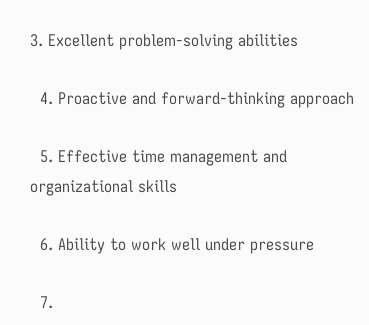3. Excellent problem-solving abilities

  4. Proactive and forward-thinking approach

  5. Effective time management and organizational skills

  6. Ability to work well under pressure

  7.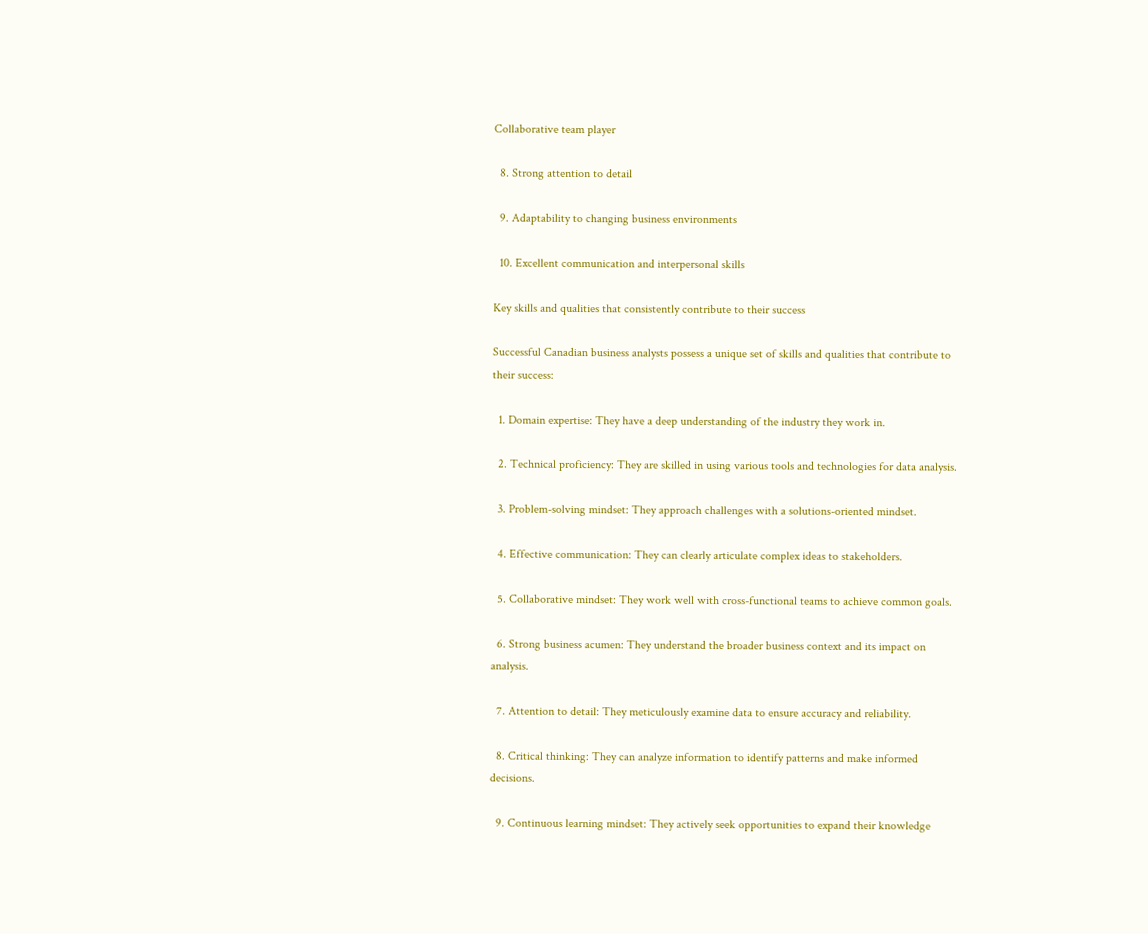Collaborative team player

  8. Strong attention to detail

  9. Adaptability to changing business environments

  10. Excellent communication and interpersonal skills

Key skills and qualities that consistently contribute to their success

Successful Canadian business analysts possess a unique set of skills and qualities that contribute to their success:

  1. Domain expertise: They have a deep understanding of the industry they work in.

  2. Technical proficiency: They are skilled in using various tools and technologies for data analysis.

  3. Problem-solving mindset: They approach challenges with a solutions-oriented mindset.

  4. Effective communication: They can clearly articulate complex ideas to stakeholders.

  5. Collaborative mindset: They work well with cross-functional teams to achieve common goals.

  6. Strong business acumen: They understand the broader business context and its impact on analysis.

  7. Attention to detail: They meticulously examine data to ensure accuracy and reliability.

  8. Critical thinking: They can analyze information to identify patterns and make informed decisions.

  9. Continuous learning mindset: They actively seek opportunities to expand their knowledge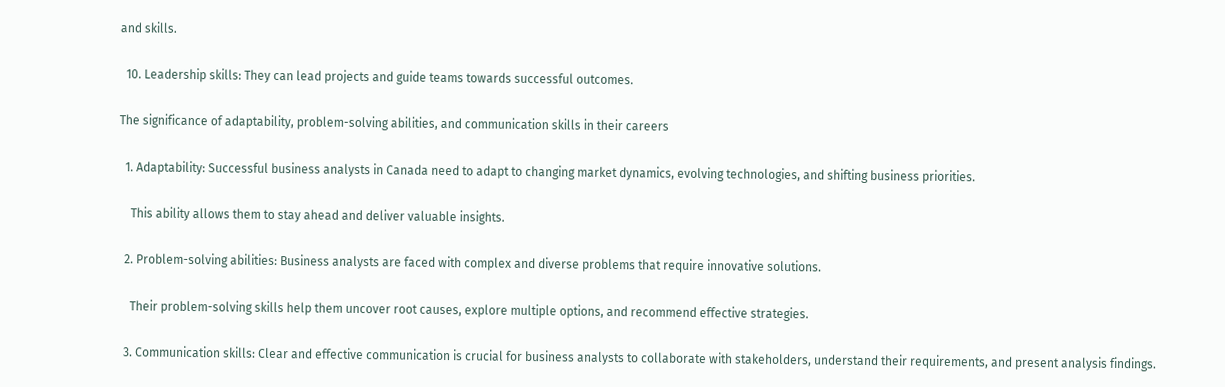and skills.

  10. Leadership skills: They can lead projects and guide teams towards successful outcomes.

The significance of adaptability, problem-solving abilities, and communication skills in their careers

  1. Adaptability: Successful business analysts in Canada need to adapt to changing market dynamics, evolving technologies, and shifting business priorities.

    This ability allows them to stay ahead and deliver valuable insights.

  2. Problem-solving abilities: Business analysts are faced with complex and diverse problems that require innovative solutions.

    Their problem-solving skills help them uncover root causes, explore multiple options, and recommend effective strategies.

  3. Communication skills: Clear and effective communication is crucial for business analysts to collaborate with stakeholders, understand their requirements, and present analysis findings.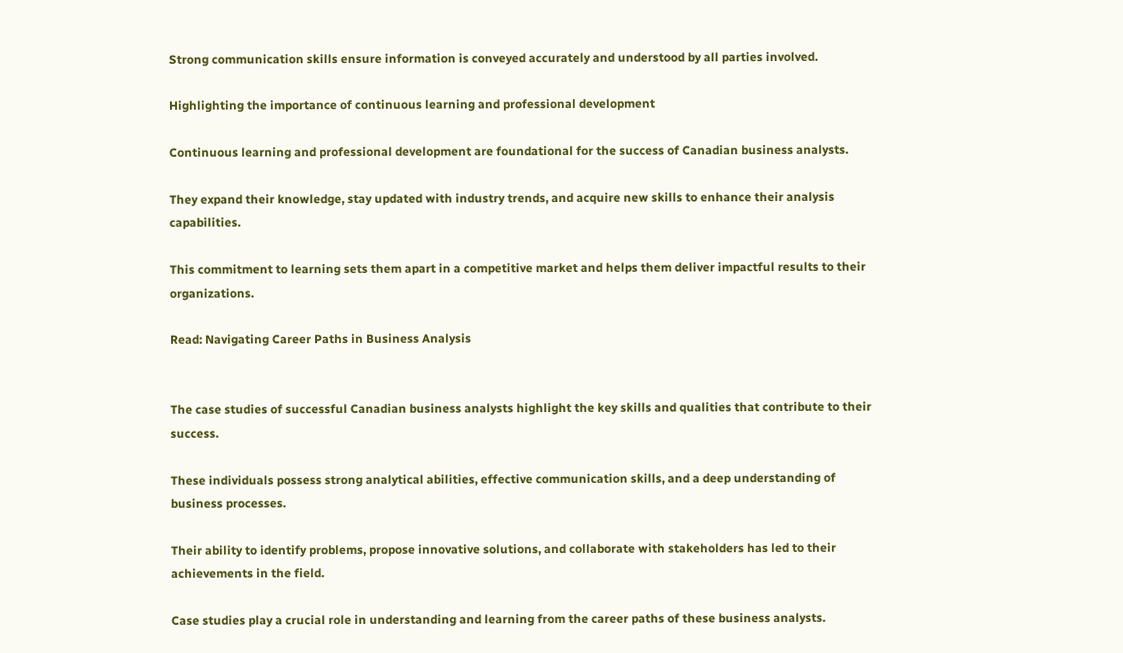Strong communication skills ensure information is conveyed accurately and understood by all parties involved.

Highlighting the importance of continuous learning and professional development

Continuous learning and professional development are foundational for the success of Canadian business analysts.

They expand their knowledge, stay updated with industry trends, and acquire new skills to enhance their analysis capabilities.

This commitment to learning sets them apart in a competitive market and helps them deliver impactful results to their organizations.

Read: Navigating Career Paths in Business Analysis


The case studies of successful Canadian business analysts highlight the key skills and qualities that contribute to their success.

These individuals possess strong analytical abilities, effective communication skills, and a deep understanding of business processes.

Their ability to identify problems, propose innovative solutions, and collaborate with stakeholders has led to their achievements in the field.

Case studies play a crucial role in understanding and learning from the career paths of these business analysts.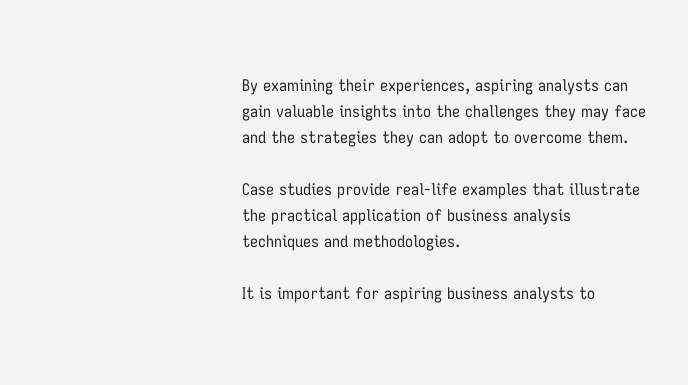By examining their experiences, aspiring analysts can gain valuable insights into the challenges they may face and the strategies they can adopt to overcome them.

Case studies provide real-life examples that illustrate the practical application of business analysis techniques and methodologies.

It is important for aspiring business analysts to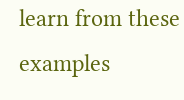learn from these examples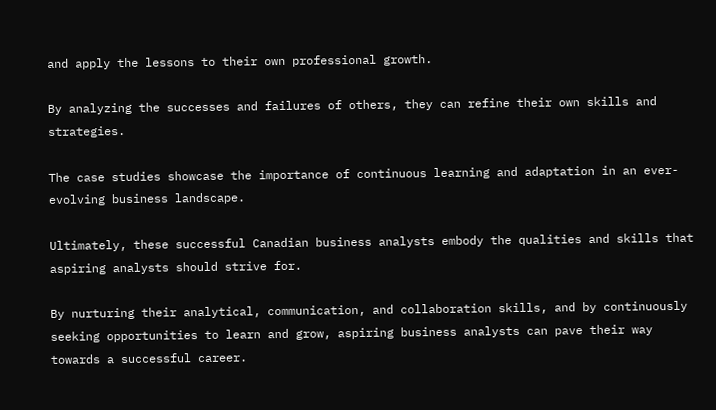and apply the lessons to their own professional growth.

By analyzing the successes and failures of others, they can refine their own skills and strategies.

The case studies showcase the importance of continuous learning and adaptation in an ever-evolving business landscape.

Ultimately, these successful Canadian business analysts embody the qualities and skills that aspiring analysts should strive for.

By nurturing their analytical, communication, and collaboration skills, and by continuously seeking opportunities to learn and grow, aspiring business analysts can pave their way towards a successful career.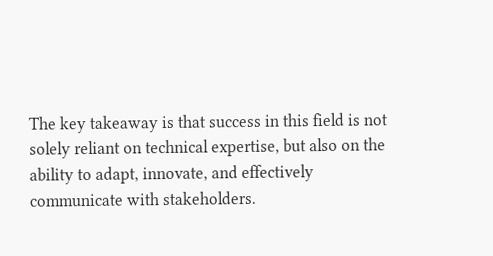The key takeaway is that success in this field is not solely reliant on technical expertise, but also on the ability to adapt, innovate, and effectively communicate with stakeholders.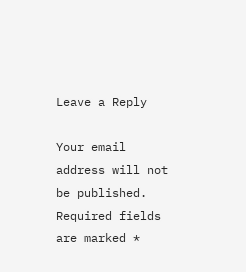Leave a Reply

Your email address will not be published. Required fields are marked *